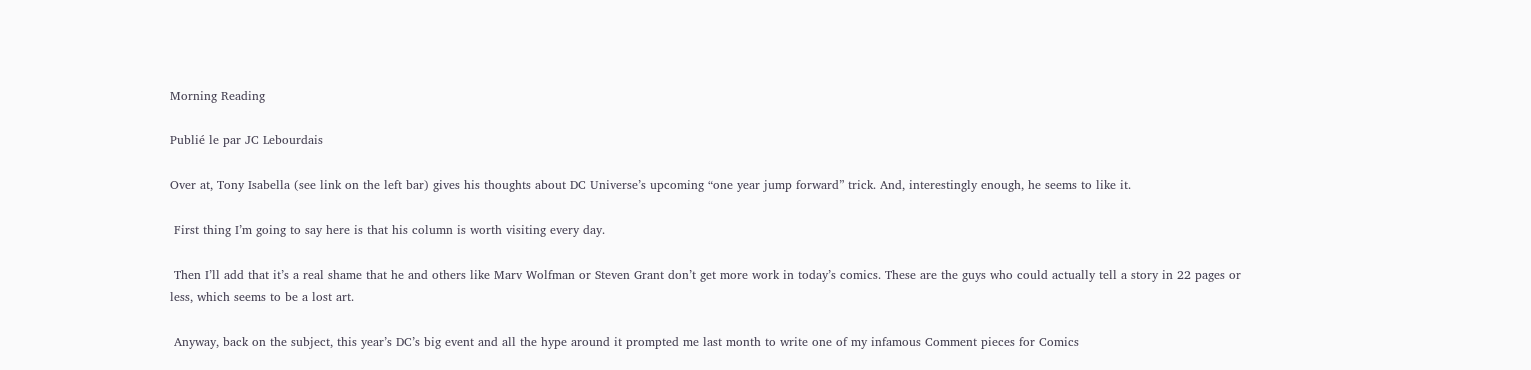Morning Reading

Publié le par JC Lebourdais

Over at, Tony Isabella (see link on the left bar) gives his thoughts about DC Universe’s upcoming “one year jump forward” trick. And, interestingly enough, he seems to like it.

 First thing I’m going to say here is that his column is worth visiting every day.

 Then I’ll add that it’s a real shame that he and others like Marv Wolfman or Steven Grant don’t get more work in today’s comics. These are the guys who could actually tell a story in 22 pages or less, which seems to be a lost art.

 Anyway, back on the subject, this year’s DC’s big event and all the hype around it prompted me last month to write one of my infamous Comment pieces for Comics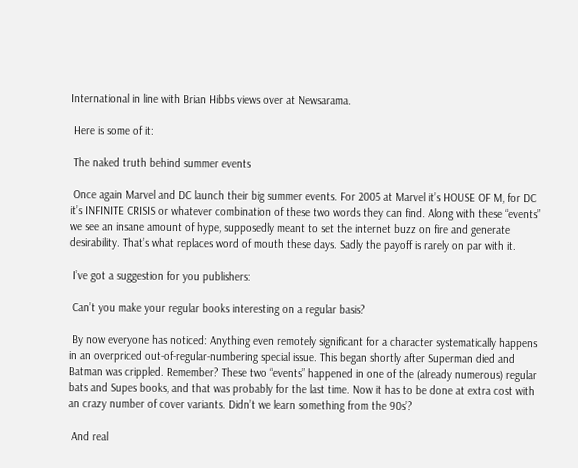International in line with Brian Hibbs views over at Newsarama.

 Here is some of it:

 The naked truth behind summer events

 Once again Marvel and DC launch their big summer events. For 2005 at Marvel it’s HOUSE OF M, for DC it’s INFINITE CRISIS or whatever combination of these two words they can find. Along with these “events” we see an insane amount of hype, supposedly meant to set the internet buzz on fire and generate desirability. That’s what replaces word of mouth these days. Sadly the payoff is rarely on par with it.

 I’ve got a suggestion for you publishers:

 Can’t you make your regular books interesting on a regular basis?

 By now everyone has noticed: Anything even remotely significant for a character systematically happens in an overpriced out-of-regular-numbering special issue. This began shortly after Superman died and Batman was crippled. Remember? These two “events” happened in one of the (already numerous) regular bats and Supes books, and that was probably for the last time. Now it has to be done at extra cost with an crazy number of cover variants. Didn’t we learn something from the 90s’?

 And real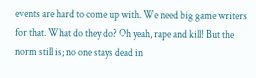events are hard to come up with. We need big game writers for that. What do they do? Oh yeah, rape and kill! But the norm still is; no one stays dead in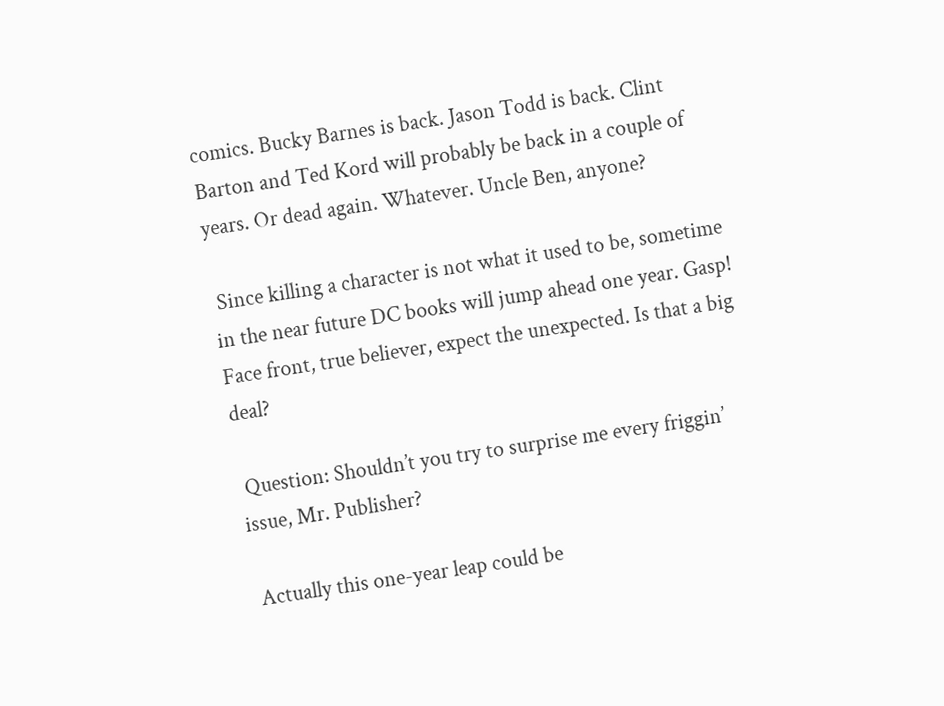comics. Bucky Barnes is back. Jason Todd is back. Clint Barton and Ted Kord will probably be back in a couple of years. Or dead again. Whatever. Uncle Ben, anyone?

 Since killing a character is not what it used to be, sometime in the near future DC books will jump ahead one year. Gasp! Face front, true believer, expect the unexpected. Is that a big deal?

 Question: Shouldn’t you try to surprise me every friggin’ issue, Mr. Publisher?

 Actually this one-year leap could be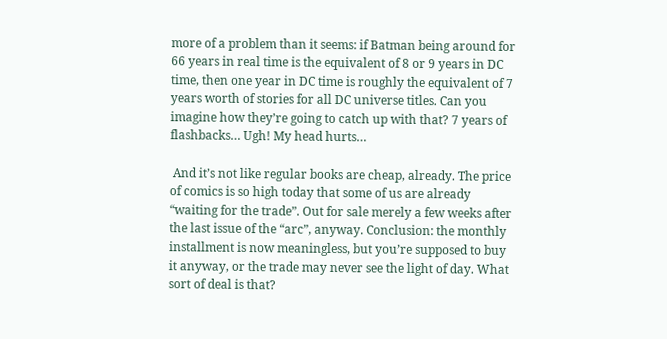more of a problem than it seems: if Batman being around for 66 years in real time is the equivalent of 8 or 9 years in DC time, then one year in DC time is roughly the equivalent of 7 years worth of stories for all DC universe titles. Can you imagine how they’re going to catch up with that? 7 years of flashbacks… Ugh! My head hurts…

 And it’s not like regular books are cheap, already. The price of comics is so high today that some of us are already “waiting for the trade”. Out for sale merely a few weeks after the last issue of the “arc”, anyway. Conclusion: the monthly installment is now meaningless, but you’re supposed to buy it anyway, or the trade may never see the light of day. What sort of deal is that?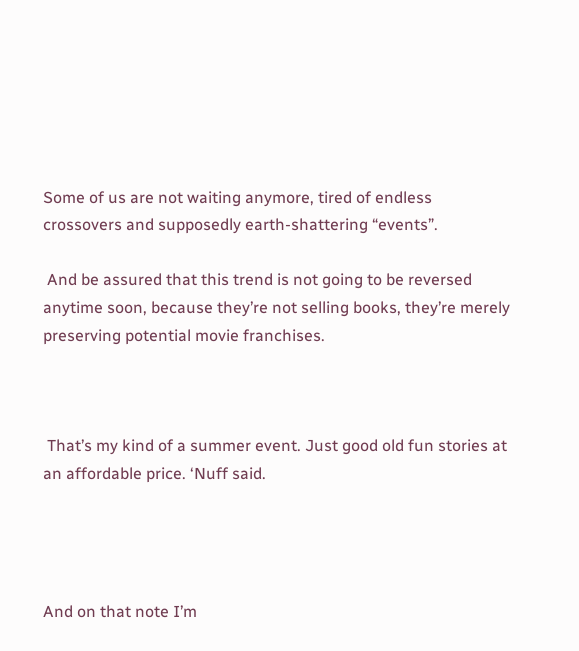Some of us are not waiting anymore, tired of endless crossovers and supposedly earth-shattering “events”.

 And be assured that this trend is not going to be reversed anytime soon, because they’re not selling books, they’re merely preserving potential movie franchises.



 That’s my kind of a summer event. Just good old fun stories at an affordable price. ‘Nuff said.




And on that note I’m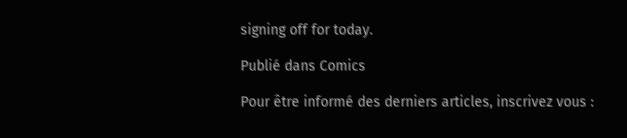signing off for today.

Publié dans Comics

Pour être informé des derniers articles, inscrivez vous :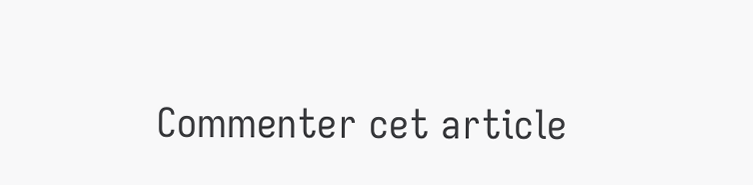Commenter cet article